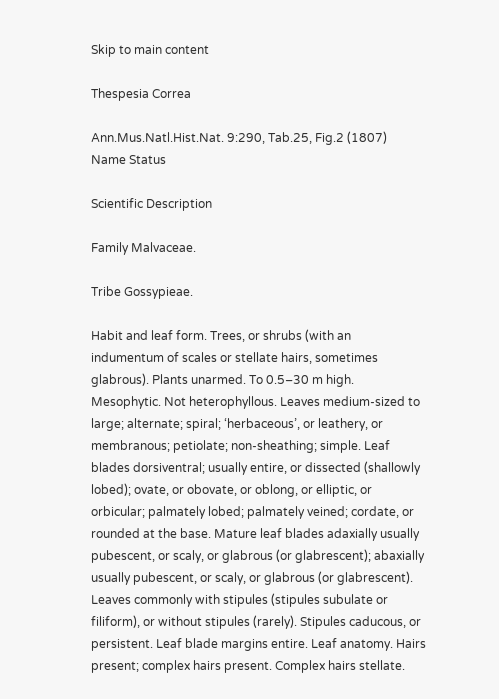Skip to main content

Thespesia Correa

Ann.Mus.Natl.Hist.Nat. 9:290, Tab.25, Fig.2 (1807)
Name Status

Scientific Description

Family Malvaceae.

Tribe Gossypieae.

Habit and leaf form. Trees, or shrubs (with an indumentum of scales or stellate hairs, sometimes glabrous). Plants unarmed. To 0.5–30 m high. Mesophytic. Not heterophyllous. Leaves medium-sized to large; alternate; spiral; ‘herbaceous’, or leathery, or membranous; petiolate; non-sheathing; simple. Leaf blades dorsiventral; usually entire, or dissected (shallowly lobed); ovate, or obovate, or oblong, or elliptic, or orbicular; palmately lobed; palmately veined; cordate, or rounded at the base. Mature leaf blades adaxially usually pubescent, or scaly, or glabrous (or glabrescent); abaxially usually pubescent, or scaly, or glabrous (or glabrescent). Leaves commonly with stipules (stipules subulate or filiform), or without stipules (rarely). Stipules caducous, or persistent. Leaf blade margins entire. Leaf anatomy. Hairs present; complex hairs present. Complex hairs stellate.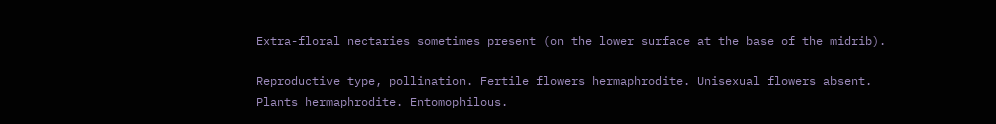Extra-floral nectaries sometimes present (on the lower surface at the base of the midrib).

Reproductive type, pollination. Fertile flowers hermaphrodite. Unisexual flowers absent. Plants hermaphrodite. Entomophilous.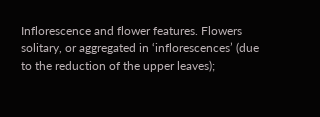Inflorescence and flower features. Flowers solitary, or aggregated in ‘inflorescences’ (due to the reduction of the upper leaves);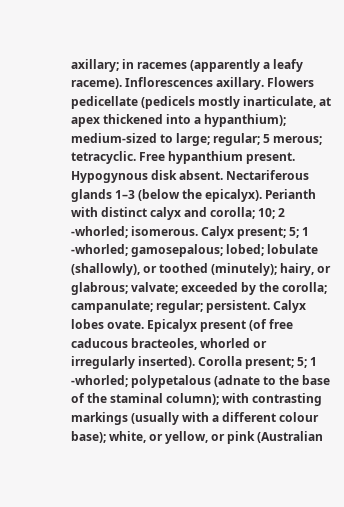axillary; in racemes (apparently a leafy raceme). Inflorescences axillary. Flowers pedicellate (pedicels mostly inarticulate, at apex thickened into a hypanthium); medium-sized to large; regular; 5 merous; tetracyclic. Free hypanthium present. Hypogynous disk absent. Nectariferous glands 1–3 (below the epicalyx). Perianth with distinct calyx and corolla; 10; 2 -whorled; isomerous. Calyx present; 5; 1 -whorled; gamosepalous; lobed; lobulate (shallowly), or toothed (minutely); hairy, or glabrous; valvate; exceeded by the corolla; campanulate; regular; persistent. Calyx lobes ovate. Epicalyx present (of free caducous bracteoles, whorled or irregularly inserted). Corolla present; 5; 1 -whorled; polypetalous (adnate to the base of the staminal column); with contrasting markings (usually with a different colour base); white, or yellow, or pink (Australian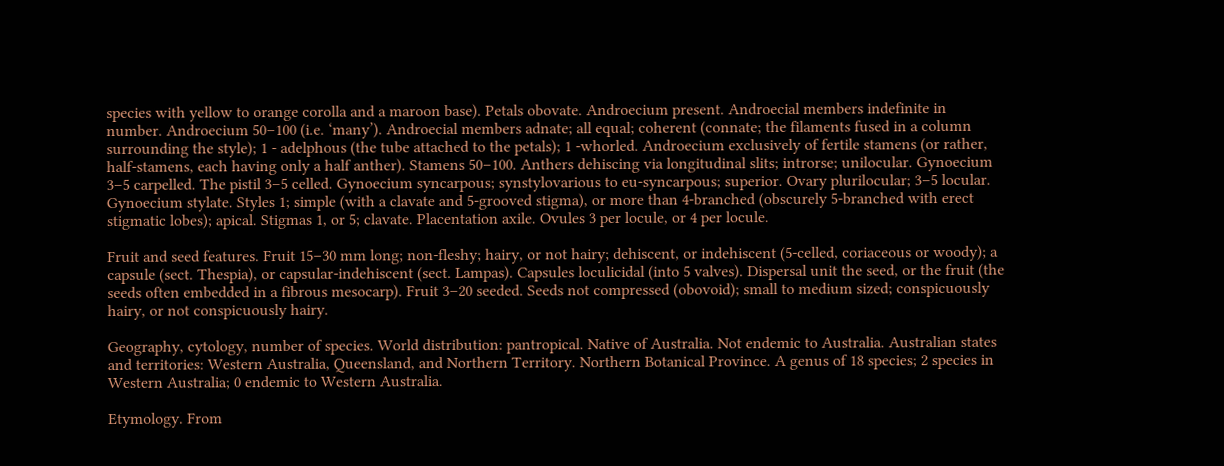species with yellow to orange corolla and a maroon base). Petals obovate. Androecium present. Androecial members indefinite in number. Androecium 50–100 (i.e. ‘many’). Androecial members adnate; all equal; coherent (connate; the filaments fused in a column surrounding the style); 1 - adelphous (the tube attached to the petals); 1 -whorled. Androecium exclusively of fertile stamens (or rather, half-stamens, each having only a half anther). Stamens 50–100. Anthers dehiscing via longitudinal slits; introrse; unilocular. Gynoecium 3–5 carpelled. The pistil 3–5 celled. Gynoecium syncarpous; synstylovarious to eu-syncarpous; superior. Ovary plurilocular; 3–5 locular. Gynoecium stylate. Styles 1; simple (with a clavate and 5-grooved stigma), or more than 4-branched (obscurely 5-branched with erect stigmatic lobes); apical. Stigmas 1, or 5; clavate. Placentation axile. Ovules 3 per locule, or 4 per locule.

Fruit and seed features. Fruit 15–30 mm long; non-fleshy; hairy, or not hairy; dehiscent, or indehiscent (5-celled, coriaceous or woody); a capsule (sect. Thespia), or capsular-indehiscent (sect. Lampas). Capsules loculicidal (into 5 valves). Dispersal unit the seed, or the fruit (the seeds often embedded in a fibrous mesocarp). Fruit 3–20 seeded. Seeds not compressed (obovoid); small to medium sized; conspicuously hairy, or not conspicuously hairy.

Geography, cytology, number of species. World distribution: pantropical. Native of Australia. Not endemic to Australia. Australian states and territories: Western Australia, Queensland, and Northern Territory. Northern Botanical Province. A genus of 18 species; 2 species in Western Australia; 0 endemic to Western Australia.

Etymology. From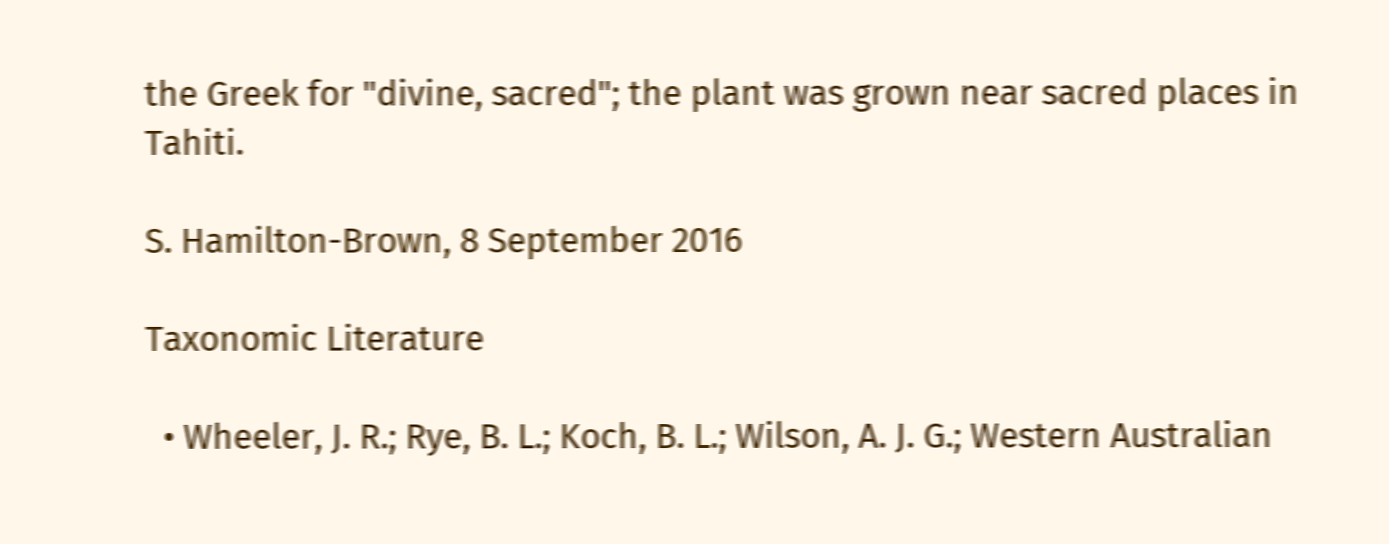the Greek for "divine, sacred"; the plant was grown near sacred places in Tahiti.

S. Hamilton-Brown, 8 September 2016

Taxonomic Literature

  • Wheeler, J. R.; Rye, B. L.; Koch, B. L.; Wilson, A. J. G.; Western Australian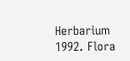Herbarium 1992. Flora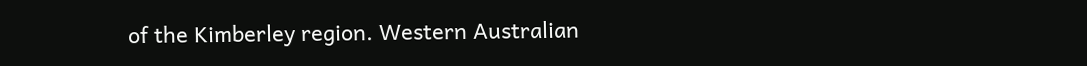of the Kimberley region. Western Australian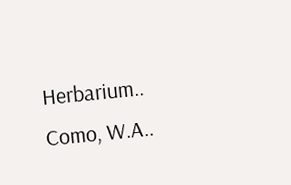Herbarium.. Como, W.A..